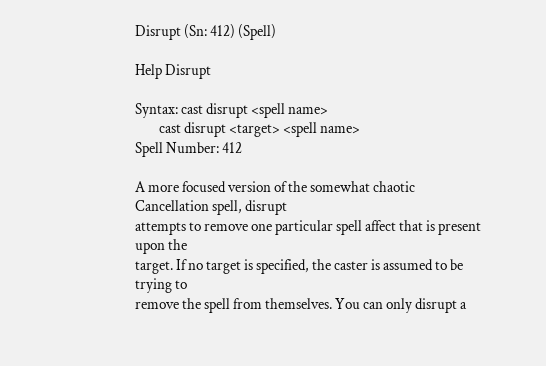Disrupt (Sn: 412) (Spell)

Help Disrupt

Syntax: cast disrupt <spell name>
        cast disrupt <target> <spell name>
Spell Number: 412

A more focused version of the somewhat chaotic Cancellation spell, disrupt
attempts to remove one particular spell affect that is present upon the
target. If no target is specified, the caster is assumed to be trying to
remove the spell from themselves. You can only disrupt a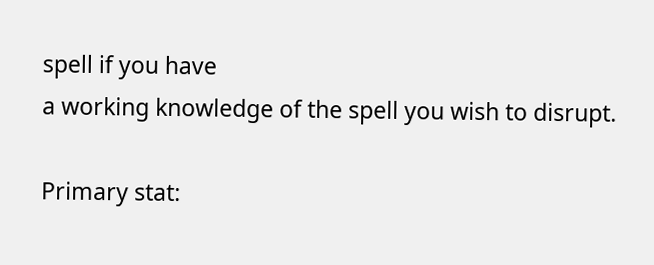spell if you have
a working knowledge of the spell you wish to disrupt.

Primary stat: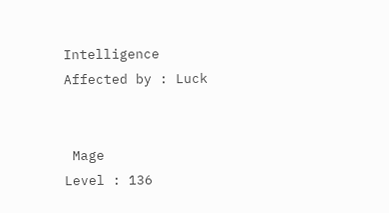Intelligence
Affected by : Luck


 Mage                Level : 136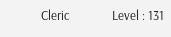Cleric              Level : 131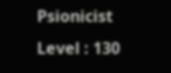Psionicist          Level : 130